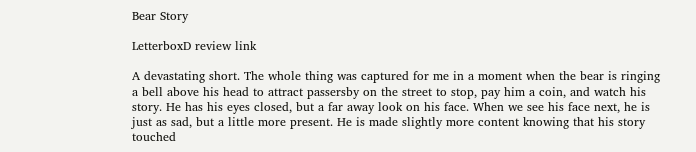Bear Story

LetterboxD review link

A devastating short. The whole thing was captured for me in a moment when the bear is ringing a bell above his head to attract passersby on the street to stop, pay him a coin, and watch his story. He has his eyes closed, but a far away look on his face. When we see his face next, he is just as sad, but a little more present. He is made slightly more content knowing that his story touched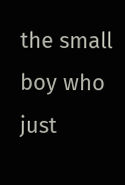the small boy who just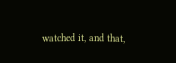watched it, and that,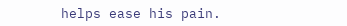helps ease his pain.